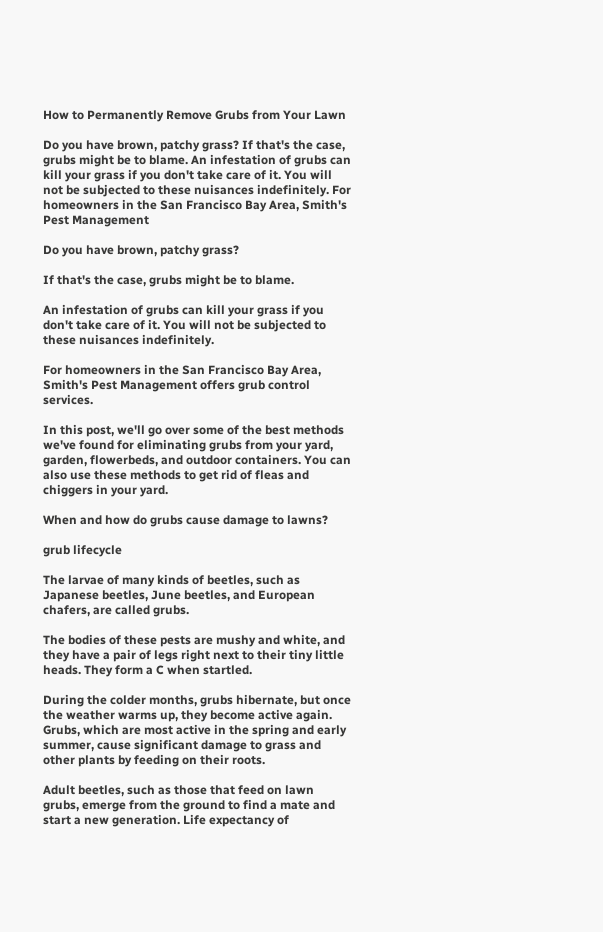How to Permanently Remove Grubs from Your Lawn

Do you have brown, patchy grass? If that's the case, grubs might be to blame. An infestation of grubs can kill your grass if you don't take care of it. You will not be subjected to these nuisances indefinitely. For homeowners in the San Francisco Bay Area, Smith's Pest Management

Do you have brown, patchy grass?

If that's the case, grubs might be to blame.

An infestation of grubs can kill your grass if you don't take care of it. You will not be subjected to these nuisances indefinitely.

For homeowners in the San Francisco Bay Area, Smith's Pest Management offers grub control services.

In this post, we'll go over some of the best methods we've found for eliminating grubs from your yard, garden, flowerbeds, and outdoor containers. You can also use these methods to get rid of fleas and chiggers in your yard.

When and how do grubs cause damage to lawns?

grub lifecycle

The larvae of many kinds of beetles, such as Japanese beetles, June beetles, and European chafers, are called grubs.

The bodies of these pests are mushy and white, and they have a pair of legs right next to their tiny little heads. They form a C when startled.

During the colder months, grubs hibernate, but once the weather warms up, they become active again. Grubs, which are most active in the spring and early summer, cause significant damage to grass and other plants by feeding on their roots.

Adult beetles, such as those that feed on lawn grubs, emerge from the ground to find a mate and start a new generation. Life expectancy of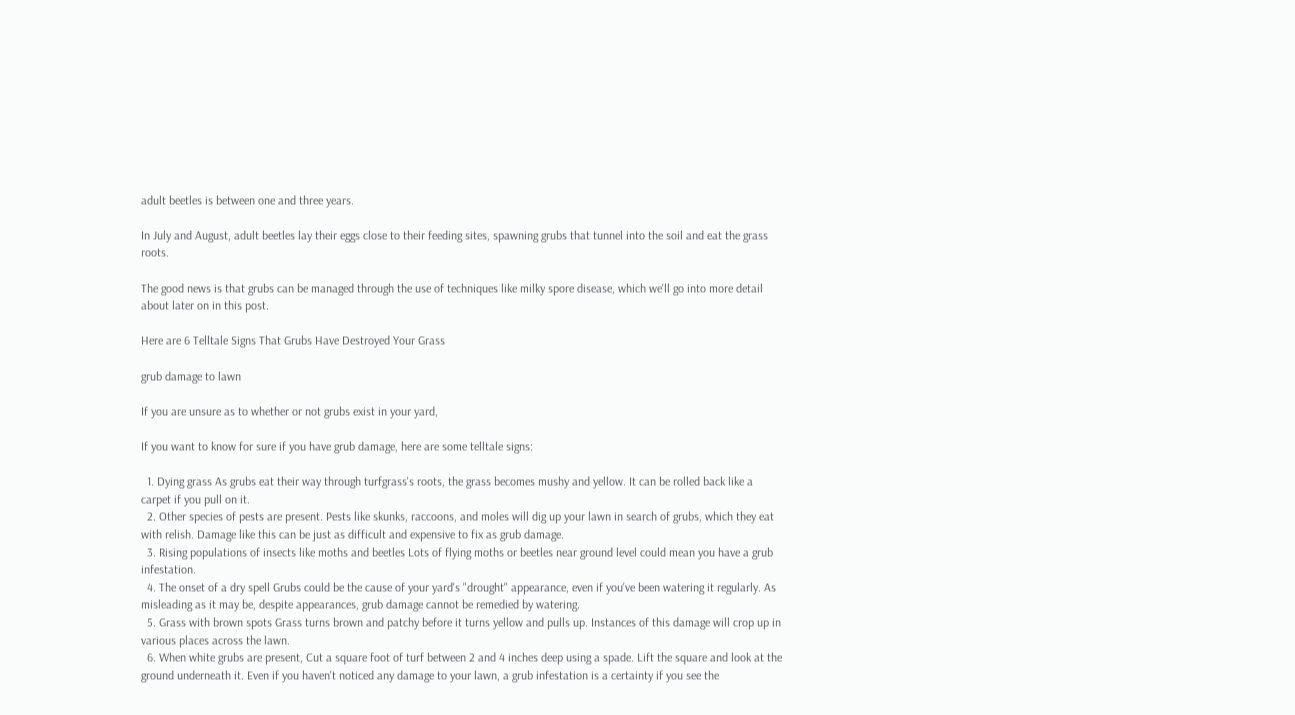adult beetles is between one and three years.

In July and August, adult beetles lay their eggs close to their feeding sites, spawning grubs that tunnel into the soil and eat the grass roots.

The good news is that grubs can be managed through the use of techniques like milky spore disease, which we'll go into more detail about later on in this post.

Here are 6 Telltale Signs That Grubs Have Destroyed Your Grass

grub damage to lawn

If you are unsure as to whether or not grubs exist in your yard,

If you want to know for sure if you have grub damage, here are some telltale signs:

  1. Dying grass As grubs eat their way through turfgrass's roots, the grass becomes mushy and yellow. It can be rolled back like a carpet if you pull on it.
  2. Other species of pests are present. Pests like skunks, raccoons, and moles will dig up your lawn in search of grubs, which they eat with relish. Damage like this can be just as difficult and expensive to fix as grub damage.
  3. Rising populations of insects like moths and beetles Lots of flying moths or beetles near ground level could mean you have a grub infestation.
  4. The onset of a dry spell Grubs could be the cause of your yard's "drought" appearance, even if you've been watering it regularly. As misleading as it may be, despite appearances, grub damage cannot be remedied by watering.
  5. Grass with brown spots Grass turns brown and patchy before it turns yellow and pulls up. Instances of this damage will crop up in various places across the lawn.
  6. When white grubs are present, Cut a square foot of turf between 2 and 4 inches deep using a spade. Lift the square and look at the ground underneath it. Even if you haven't noticed any damage to your lawn, a grub infestation is a certainty if you see the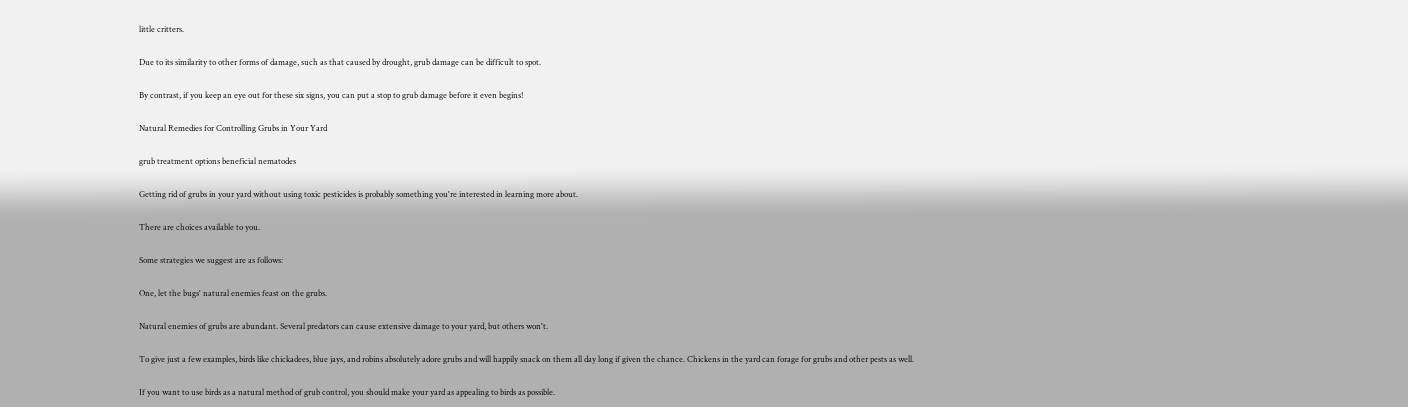little critters.

Due to its similarity to other forms of damage, such as that caused by drought, grub damage can be difficult to spot.

By contrast, if you keep an eye out for these six signs, you can put a stop to grub damage before it even begins!

Natural Remedies for Controlling Grubs in Your Yard

grub treatment options beneficial nematodes

Getting rid of grubs in your yard without using toxic pesticides is probably something you're interested in learning more about.

There are choices available to you.

Some strategies we suggest are as follows:

One, let the bugs' natural enemies feast on the grubs.

Natural enemies of grubs are abundant. Several predators can cause extensive damage to your yard, but others won't.

To give just a few examples, birds like chickadees, blue jays, and robins absolutely adore grubs and will happily snack on them all day long if given the chance. Chickens in the yard can forage for grubs and other pests as well.

If you want to use birds as a natural method of grub control, you should make your yard as appealing to birds as possible.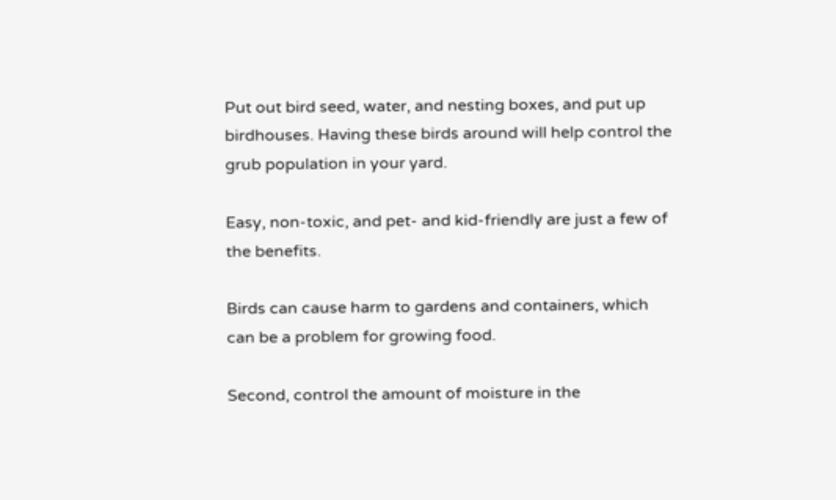Put out bird seed, water, and nesting boxes, and put up birdhouses. Having these birds around will help control the grub population in your yard.

Easy, non-toxic, and pet- and kid-friendly are just a few of the benefits.

Birds can cause harm to gardens and containers, which can be a problem for growing food.

Second, control the amount of moisture in the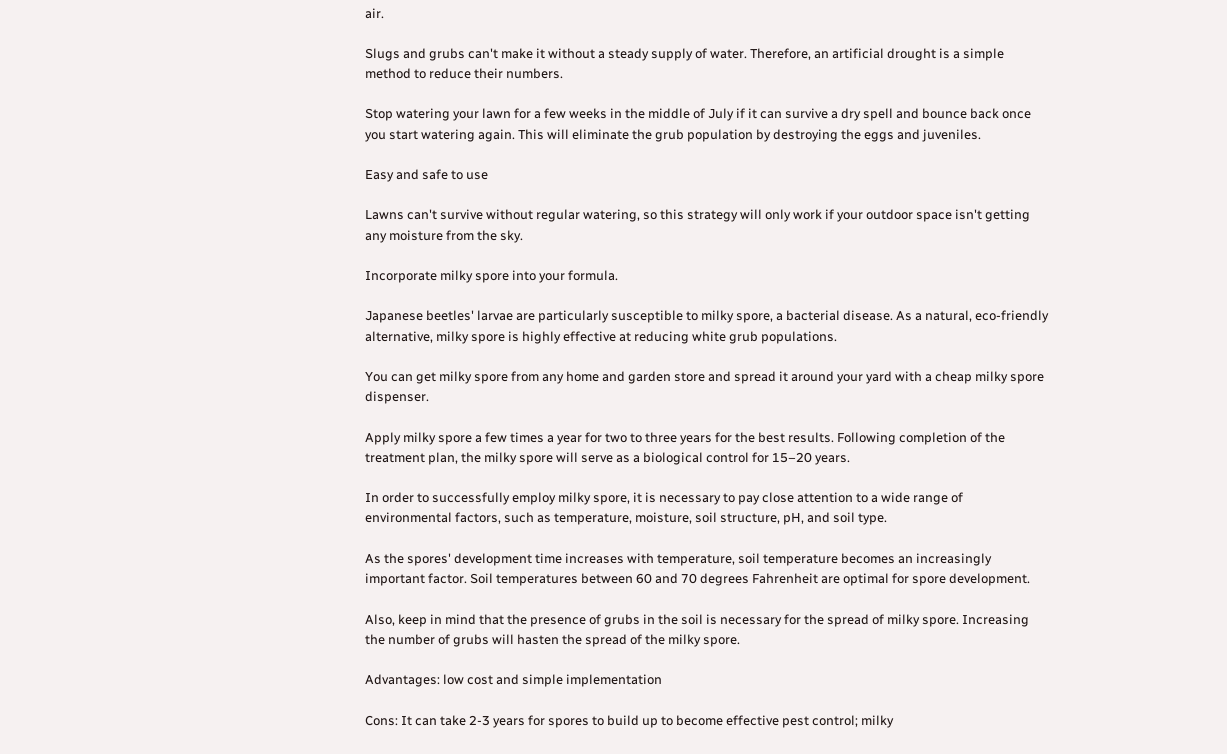air.

Slugs and grubs can't make it without a steady supply of water. Therefore, an artificial drought is a simple method to reduce their numbers.

Stop watering your lawn for a few weeks in the middle of July if it can survive a dry spell and bounce back once you start watering again. This will eliminate the grub population by destroying the eggs and juveniles.

Easy and safe to use

Lawns can't survive without regular watering, so this strategy will only work if your outdoor space isn't getting any moisture from the sky.

Incorporate milky spore into your formula.

Japanese beetles' larvae are particularly susceptible to milky spore, a bacterial disease. As a natural, eco-friendly alternative, milky spore is highly effective at reducing white grub populations.

You can get milky spore from any home and garden store and spread it around your yard with a cheap milky spore dispenser.

Apply milky spore a few times a year for two to three years for the best results. Following completion of the treatment plan, the milky spore will serve as a biological control for 15–20 years.

In order to successfully employ milky spore, it is necessary to pay close attention to a wide range of environmental factors, such as temperature, moisture, soil structure, pH, and soil type.

As the spores' development time increases with temperature, soil temperature becomes an increasingly important factor. Soil temperatures between 60 and 70 degrees Fahrenheit are optimal for spore development.

Also, keep in mind that the presence of grubs in the soil is necessary for the spread of milky spore. Increasing the number of grubs will hasten the spread of the milky spore.

Advantages: low cost and simple implementation

Cons: It can take 2-3 years for spores to build up to become effective pest control; milky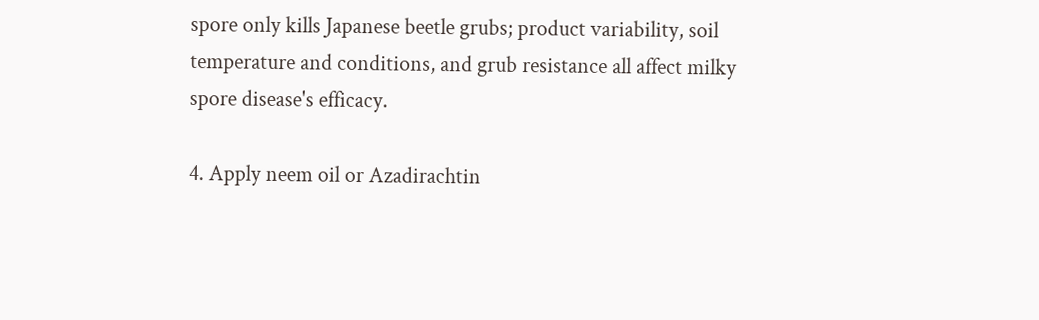spore only kills Japanese beetle grubs; product variability, soil temperature and conditions, and grub resistance all affect milky spore disease's efficacy.

4. Apply neem oil or Azadirachtin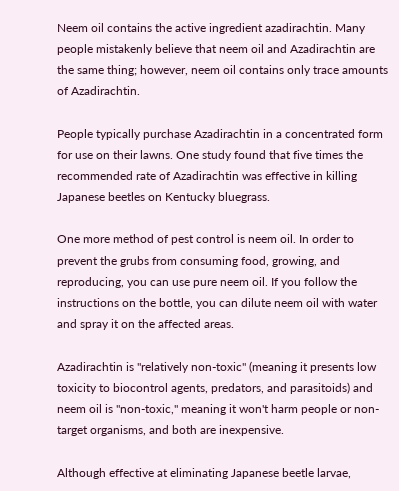Neem oil contains the active ingredient azadirachtin. Many people mistakenly believe that neem oil and Azadirachtin are the same thing; however, neem oil contains only trace amounts of Azadirachtin.

People typically purchase Azadirachtin in a concentrated form for use on their lawns. One study found that five times the recommended rate of Azadirachtin was effective in killing Japanese beetles on Kentucky bluegrass.

One more method of pest control is neem oil. In order to prevent the grubs from consuming food, growing, and reproducing, you can use pure neem oil. If you follow the instructions on the bottle, you can dilute neem oil with water and spray it on the affected areas.

Azadirachtin is "relatively non-toxic" (meaning it presents low toxicity to biocontrol agents, predators, and parasitoids) and neem oil is "non-toxic," meaning it won't harm people or non-target organisms, and both are inexpensive.

Although effective at eliminating Japanese beetle larvae,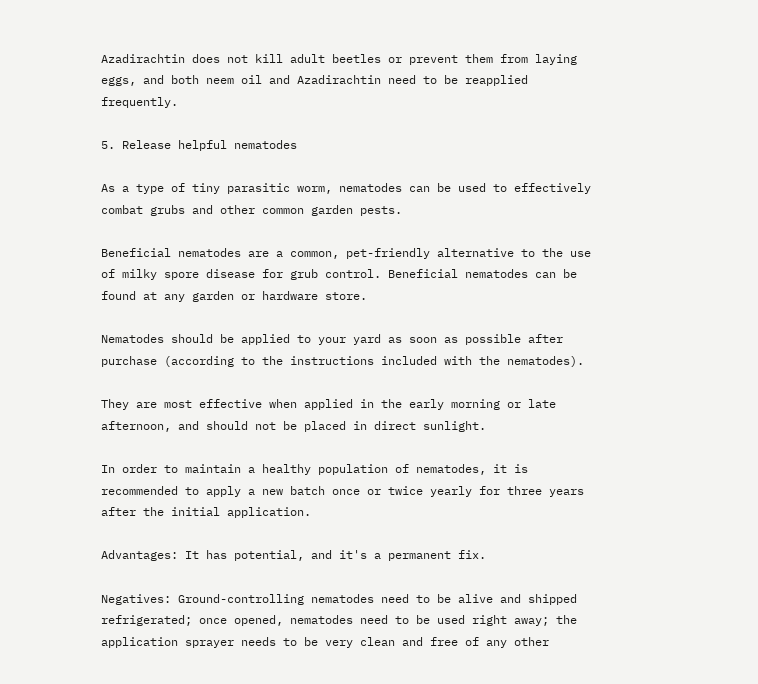Azadirachtin does not kill adult beetles or prevent them from laying eggs, and both neem oil and Azadirachtin need to be reapplied frequently.

5. Release helpful nematodes

As a type of tiny parasitic worm, nematodes can be used to effectively combat grubs and other common garden pests.

Beneficial nematodes are a common, pet-friendly alternative to the use of milky spore disease for grub control. Beneficial nematodes can be found at any garden or hardware store.

Nematodes should be applied to your yard as soon as possible after purchase (according to the instructions included with the nematodes).

They are most effective when applied in the early morning or late afternoon, and should not be placed in direct sunlight.

In order to maintain a healthy population of nematodes, it is recommended to apply a new batch once or twice yearly for three years after the initial application.

Advantages: It has potential, and it's a permanent fix.

Negatives: Ground-controlling nematodes need to be alive and shipped refrigerated; once opened, nematodes need to be used right away; the application sprayer needs to be very clean and free of any other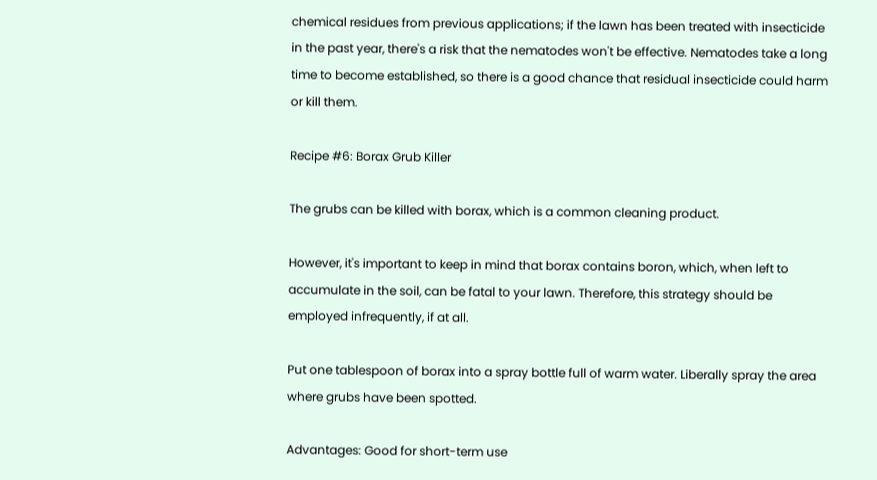chemical residues from previous applications; if the lawn has been treated with insecticide in the past year, there's a risk that the nematodes won't be effective. Nematodes take a long time to become established, so there is a good chance that residual insecticide could harm or kill them.

Recipe #6: Borax Grub Killer

The grubs can be killed with borax, which is a common cleaning product.

However, it's important to keep in mind that borax contains boron, which, when left to accumulate in the soil, can be fatal to your lawn. Therefore, this strategy should be employed infrequently, if at all.

Put one tablespoon of borax into a spray bottle full of warm water. Liberally spray the area where grubs have been spotted.

Advantages: Good for short-term use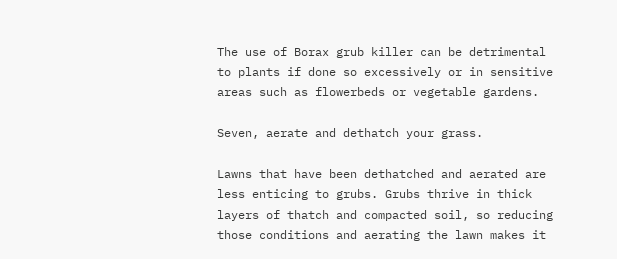The use of Borax grub killer can be detrimental to plants if done so excessively or in sensitive areas such as flowerbeds or vegetable gardens.

Seven, aerate and dethatch your grass.

Lawns that have been dethatched and aerated are less enticing to grubs. Grubs thrive in thick layers of thatch and compacted soil, so reducing those conditions and aerating the lawn makes it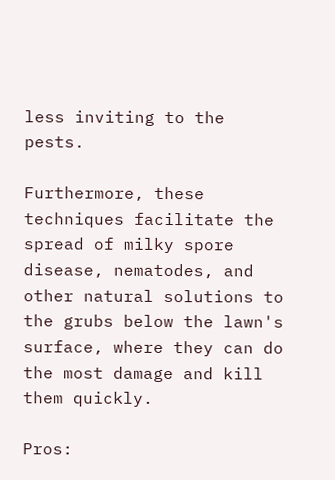less inviting to the pests.

Furthermore, these techniques facilitate the spread of milky spore disease, nematodes, and other natural solutions to the grubs below the lawn's surface, where they can do the most damage and kill them quickly.

Pros: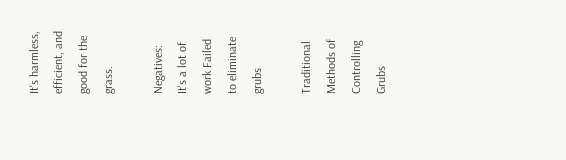It's harmless, efficient, and good for the grass.

Negatives: It's a lot of work Failed to eliminate grubs

Traditional Methods of Controlling Grubs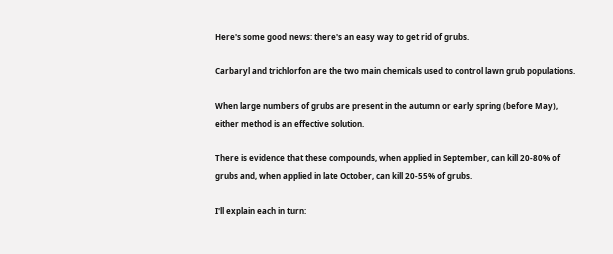Here's some good news: there's an easy way to get rid of grubs.

Carbaryl and trichlorfon are the two main chemicals used to control lawn grub populations.

When large numbers of grubs are present in the autumn or early spring (before May), either method is an effective solution.

There is evidence that these compounds, when applied in September, can kill 20-80% of grubs and, when applied in late October, can kill 20-55% of grubs.

I'll explain each in turn: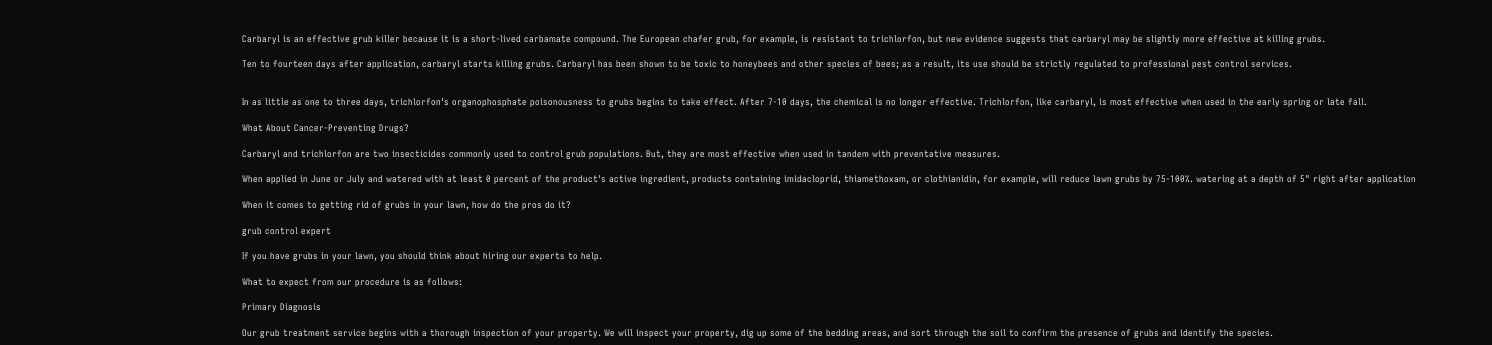Carbaryl is an effective grub killer because it is a short-lived carbamate compound. The European chafer grub, for example, is resistant to trichlorfon, but new evidence suggests that carbaryl may be slightly more effective at killing grubs.

Ten to fourteen days after application, carbaryl starts killing grubs. Carbaryl has been shown to be toxic to honeybees and other species of bees; as a result, its use should be strictly regulated to professional pest control services.


In as little as one to three days, trichlorfon's organophosphate poisonousness to grubs begins to take effect. After 7-10 days, the chemical is no longer effective. Trichlorfon, like carbaryl, is most effective when used in the early spring or late fall.

What About Cancer-Preventing Drugs?

Carbaryl and trichlorfon are two insecticides commonly used to control grub populations. But, they are most effective when used in tandem with preventative measures.

When applied in June or July and watered with at least 0 percent of the product's active ingredient, products containing imidacloprid, thiamethoxam, or clothianidin, for example, will reduce lawn grubs by 75-100%. watering at a depth of 5" right after application

When it comes to getting rid of grubs in your lawn, how do the pros do it?

grub control expert

If you have grubs in your lawn, you should think about hiring our experts to help.

What to expect from our procedure is as follows:

Primary Diagnosis

Our grub treatment service begins with a thorough inspection of your property. We will inspect your property, dig up some of the bedding areas, and sort through the soil to confirm the presence of grubs and identify the species.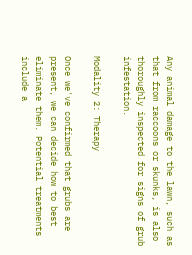Any animal damage to the lawn, such as that from raccoons or skunks, is also thoroughly inspected for signs of grub infestation.

Modality 2: Therapy

Once we've confirmed that grubs are present, we can decide how to best eliminate them. Potential treatments include a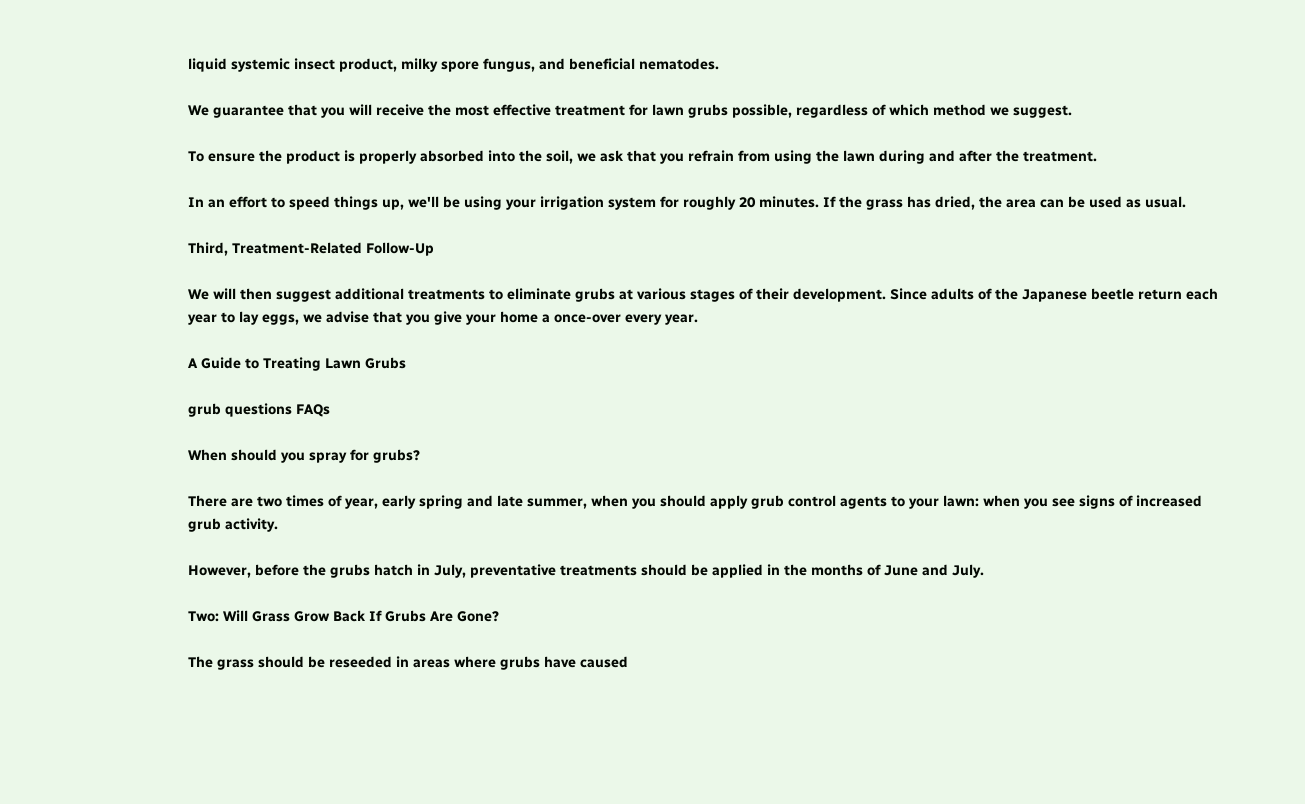liquid systemic insect product, milky spore fungus, and beneficial nematodes.

We guarantee that you will receive the most effective treatment for lawn grubs possible, regardless of which method we suggest.

To ensure the product is properly absorbed into the soil, we ask that you refrain from using the lawn during and after the treatment.

In an effort to speed things up, we'll be using your irrigation system for roughly 20 minutes. If the grass has dried, the area can be used as usual.

Third, Treatment-Related Follow-Up

We will then suggest additional treatments to eliminate grubs at various stages of their development. Since adults of the Japanese beetle return each year to lay eggs, we advise that you give your home a once-over every year.

A Guide to Treating Lawn Grubs

grub questions FAQs

When should you spray for grubs?

There are two times of year, early spring and late summer, when you should apply grub control agents to your lawn: when you see signs of increased grub activity.

However, before the grubs hatch in July, preventative treatments should be applied in the months of June and July.

Two: Will Grass Grow Back If Grubs Are Gone?

The grass should be reseeded in areas where grubs have caused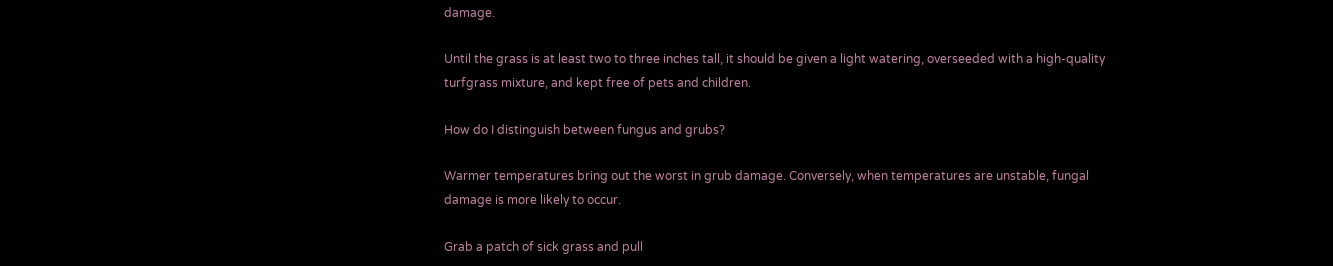damage.

Until the grass is at least two to three inches tall, it should be given a light watering, overseeded with a high-quality turfgrass mixture, and kept free of pets and children.

How do I distinguish between fungus and grubs?

Warmer temperatures bring out the worst in grub damage. Conversely, when temperatures are unstable, fungal damage is more likely to occur.

Grab a patch of sick grass and pull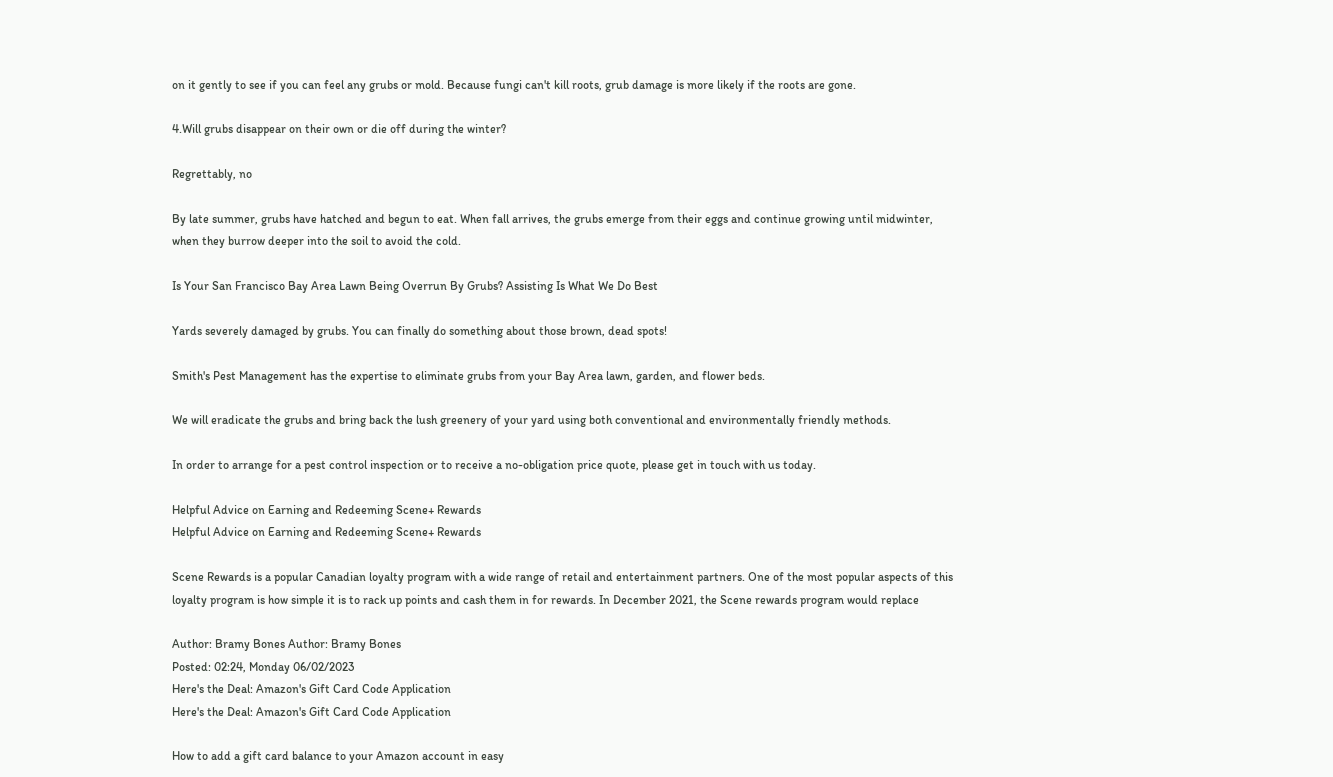on it gently to see if you can feel any grubs or mold. Because fungi can't kill roots, grub damage is more likely if the roots are gone.

4.Will grubs disappear on their own or die off during the winter?

Regrettably, no

By late summer, grubs have hatched and begun to eat. When fall arrives, the grubs emerge from their eggs and continue growing until midwinter, when they burrow deeper into the soil to avoid the cold.

Is Your San Francisco Bay Area Lawn Being Overrun By Grubs? Assisting Is What We Do Best

Yards severely damaged by grubs. You can finally do something about those brown, dead spots!

Smith's Pest Management has the expertise to eliminate grubs from your Bay Area lawn, garden, and flower beds.

We will eradicate the grubs and bring back the lush greenery of your yard using both conventional and environmentally friendly methods.

In order to arrange for a pest control inspection or to receive a no-obligation price quote, please get in touch with us today.

Helpful Advice on Earning and Redeeming Scene+ Rewards
Helpful Advice on Earning and Redeeming Scene+ Rewards

Scene Rewards is a popular Canadian loyalty program with a wide range of retail and entertainment partners. One of the most popular aspects of this loyalty program is how simple it is to rack up points and cash them in for rewards. In December 2021, the Scene rewards program would replace

Author: Bramy Bones Author: Bramy Bones
Posted: 02:24, Monday 06/02/2023
Here's the Deal: Amazon's Gift Card Code Application
Here's the Deal: Amazon's Gift Card Code Application

How to add a gift card balance to your Amazon account in easy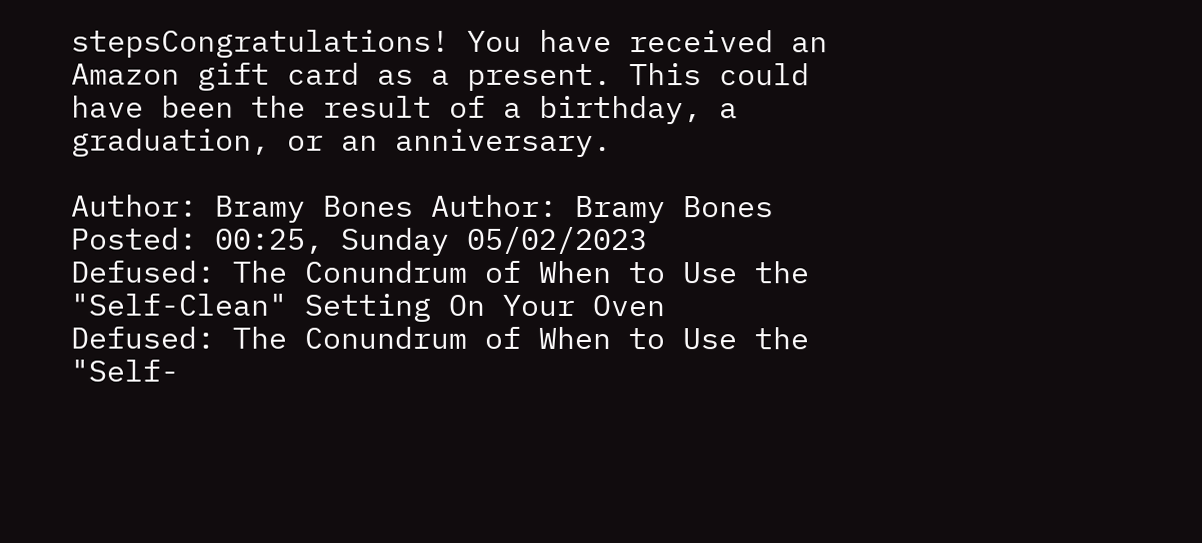stepsCongratulations! You have received an Amazon gift card as a present. This could have been the result of a birthday, a graduation, or an anniversary.

Author: Bramy Bones Author: Bramy Bones
Posted: 00:25, Sunday 05/02/2023
Defused: The Conundrum of When to Use the "Self-Clean" Setting On Your Oven
Defused: The Conundrum of When to Use the "Self-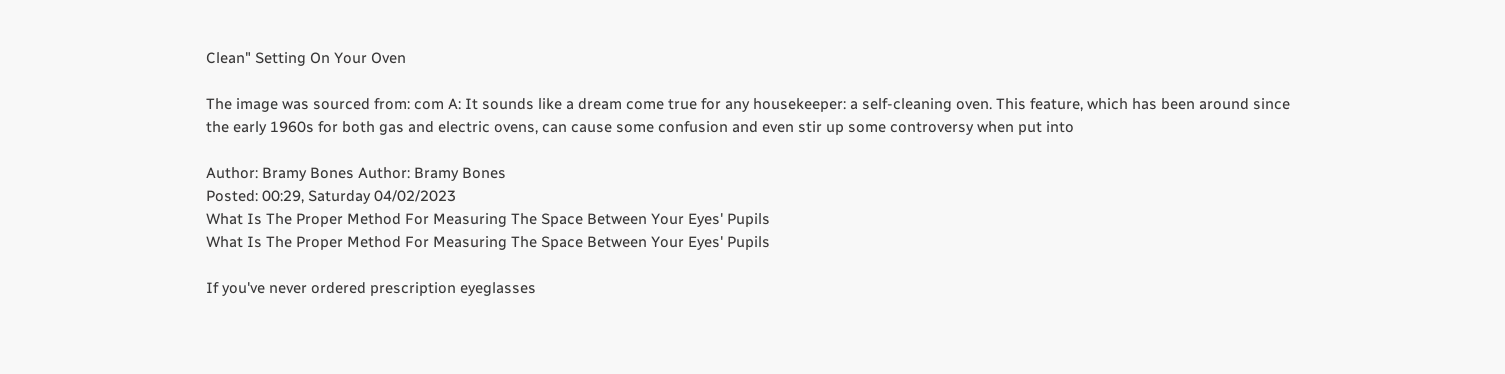Clean" Setting On Your Oven

The image was sourced from: com A: It sounds like a dream come true for any housekeeper: a self-cleaning oven. This feature, which has been around since the early 1960s for both gas and electric ovens, can cause some confusion and even stir up some controversy when put into

Author: Bramy Bones Author: Bramy Bones
Posted: 00:29, Saturday 04/02/2023
What Is The Proper Method For Measuring The Space Between Your Eyes' Pupils
What Is The Proper Method For Measuring The Space Between Your Eyes' Pupils

If you've never ordered prescription eyeglasses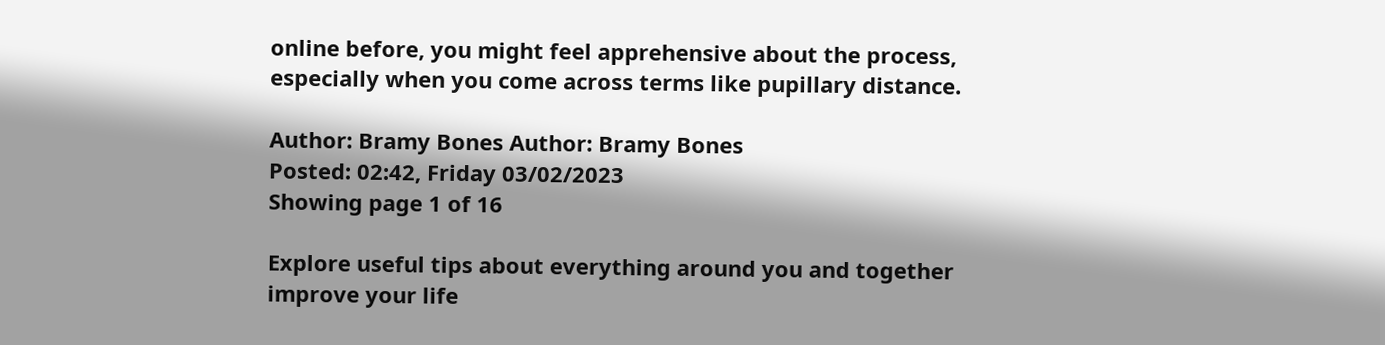online before, you might feel apprehensive about the process, especially when you come across terms like pupillary distance.

Author: Bramy Bones Author: Bramy Bones
Posted: 02:42, Friday 03/02/2023
Showing page 1 of 16

Explore useful tips about everything around you and together improve your life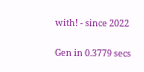with! - since 2022

Gen in 0.3779 secs